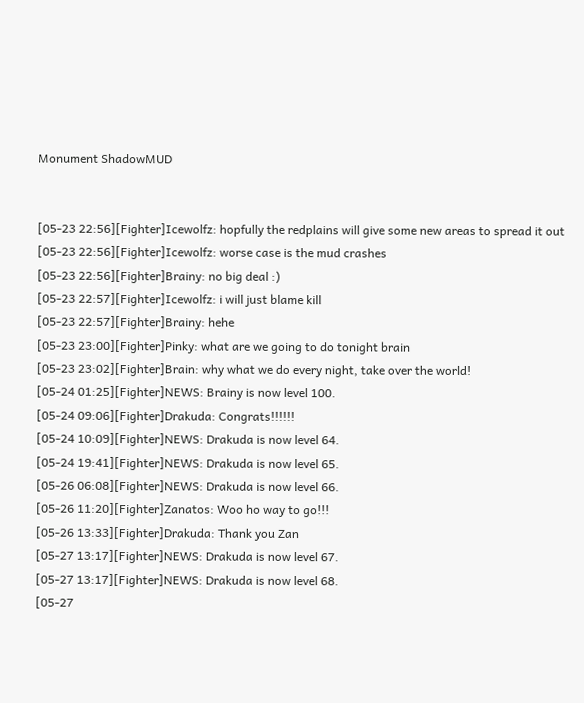Monument ShadowMUD


[05-23 22:56][Fighter]Icewolfz: hopfully the redplains will give some new areas to spread it out
[05-23 22:56][Fighter]Icewolfz: worse case is the mud crashes
[05-23 22:56][Fighter]Brainy: no big deal :)
[05-23 22:57][Fighter]Icewolfz: i will just blame kill
[05-23 22:57][Fighter]Brainy: hehe
[05-23 23:00][Fighter]Pinky: what are we going to do tonight brain
[05-23 23:02][Fighter]Brain: why what we do every night, take over the world!
[05-24 01:25][Fighter]NEWS: Brainy is now level 100.
[05-24 09:06][Fighter]Drakuda: Congrats!!!!!!
[05-24 10:09][Fighter]NEWS: Drakuda is now level 64.
[05-24 19:41][Fighter]NEWS: Drakuda is now level 65.
[05-26 06:08][Fighter]NEWS: Drakuda is now level 66.
[05-26 11:20][Fighter]Zanatos: Woo ho way to go!!!
[05-26 13:33][Fighter]Drakuda: Thank you Zan
[05-27 13:17][Fighter]NEWS: Drakuda is now level 67.
[05-27 13:17][Fighter]NEWS: Drakuda is now level 68.
[05-27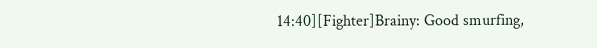14:40][Fighter]Brainy: Good smurfing,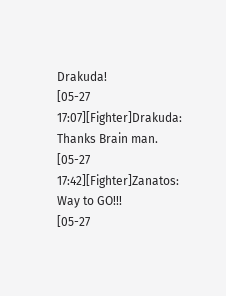Drakuda!
[05-27 17:07][Fighter]Drakuda: Thanks Brain man.
[05-27 17:42][Fighter]Zanatos: Way to GO!!!
[05-27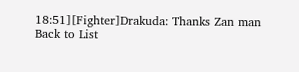18:51][Fighter]Drakuda: Thanks Zan man
Back to List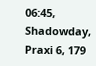06:45, Shadowday, Praxi 6, 179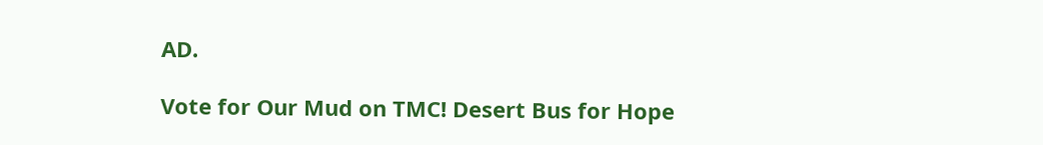AD.

Vote for Our Mud on TMC! Desert Bus for Hope